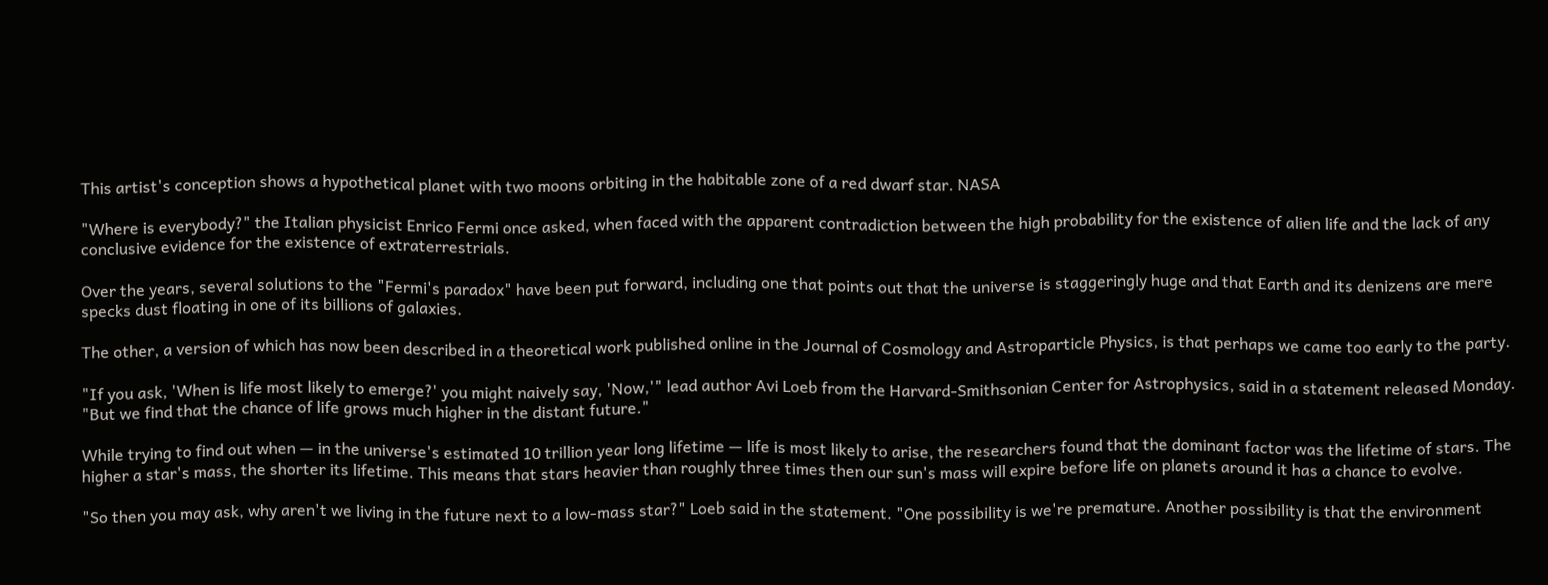This artist's conception shows a hypothetical planet with two moons orbiting in the habitable zone of a red dwarf star. NASA

"Where is everybody?" the Italian physicist Enrico Fermi once asked, when faced with the apparent contradiction between the high probability for the existence of alien life and the lack of any conclusive evidence for the existence of extraterrestrials.

Over the years, several solutions to the "Fermi's paradox" have been put forward, including one that points out that the universe is staggeringly huge and that Earth and its denizens are mere specks dust floating in one of its billions of galaxies.

The other, a version of which has now been described in a theoretical work published online in the Journal of Cosmology and Astroparticle Physics, is that perhaps we came too early to the party.

"If you ask, 'When is life most likely to emerge?' you might naively say, 'Now,'" lead author Avi Loeb from the Harvard-Smithsonian Center for Astrophysics, said in a statement released Monday. "But we find that the chance of life grows much higher in the distant future."

While trying to find out when — in the universe's estimated 10 trillion year long lifetime — life is most likely to arise, the researchers found that the dominant factor was the lifetime of stars. The higher a star's mass, the shorter its lifetime. This means that stars heavier than roughly three times then our sun's mass will expire before life on planets around it has a chance to evolve.

"So then you may ask, why aren't we living in the future next to a low-mass star?" Loeb said in the statement. "One possibility is we're premature. Another possibility is that the environment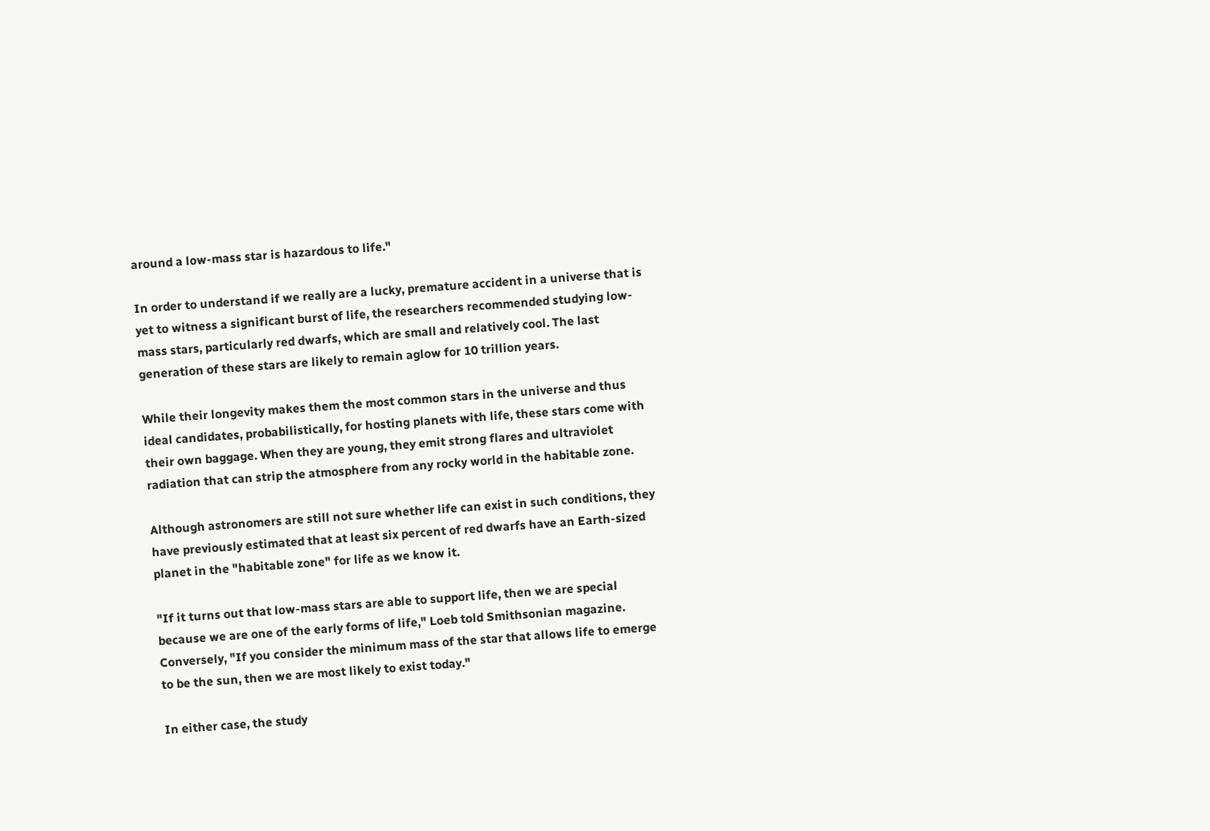around a low-mass star is hazardous to life."

In order to understand if we really are a lucky, premature accident in a universe that is yet to witness a significant burst of life, the researchers recommended studying low-mass stars, particularly red dwarfs, which are small and relatively cool. The last generation of these stars are likely to remain aglow for 10 trillion years.

While their longevity makes them the most common stars in the universe and thus ideal candidates, probabilistically, for hosting planets with life, these stars come with their own baggage. When they are young, they emit strong flares and ultraviolet radiation that can strip the atmosphere from any rocky world in the habitable zone.

Although astronomers are still not sure whether life can exist in such conditions, they have previously estimated that at least six percent of red dwarfs have an Earth-sized planet in the "habitable zone" for life as we know it.

"If it turns out that low-mass stars are able to support life, then we are special because we are one of the early forms of life," Loeb told Smithsonian magazine. Conversely, "If you consider the minimum mass of the star that allows life to emerge to be the sun, then we are most likely to exist today."

In either case, the study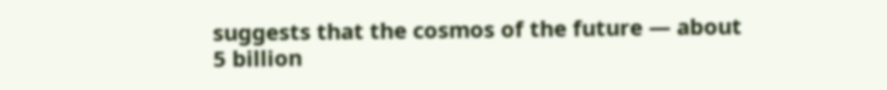suggests that the cosmos of the future — about 5 billion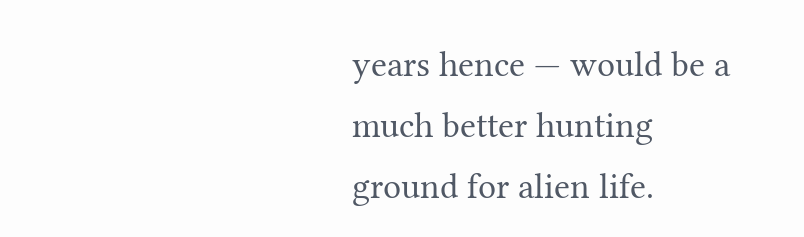years hence — would be a much better hunting ground for alien life.